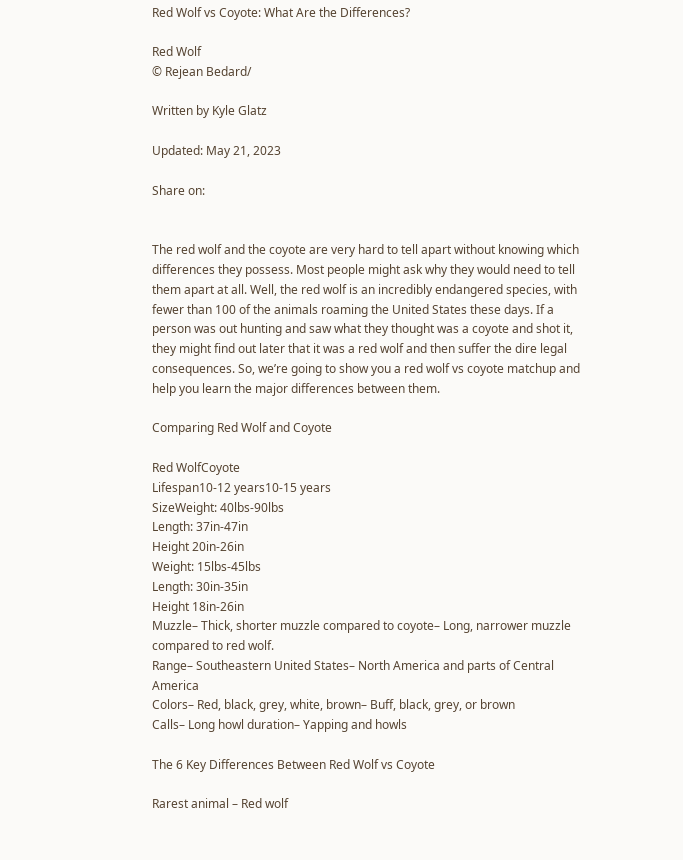Red Wolf vs Coyote: What Are the Differences?

Red Wolf
© Rejean Bedard/

Written by Kyle Glatz

Updated: May 21, 2023

Share on:


The red wolf and the coyote are very hard to tell apart without knowing which differences they possess. Most people might ask why they would need to tell them apart at all. Well, the red wolf is an incredibly endangered species, with fewer than 100 of the animals roaming the United States these days. If a person was out hunting and saw what they thought was a coyote and shot it, they might find out later that it was a red wolf and then suffer the dire legal consequences. So, we’re going to show you a red wolf vs coyote matchup and help you learn the major differences between them.

Comparing Red Wolf and Coyote

Red WolfCoyote
Lifespan10-12 years10-15 years
SizeWeight: 40lbs-90lbs
Length: 37in-47in
Height 20in-26in
Weight: 15lbs-45lbs
Length: 30in-35in
Height 18in-26in
Muzzle– Thick, shorter muzzle compared to coyote– Long, narrower muzzle compared to red wolf.
Range– Southeastern United States– North America and parts of Central America
Colors– Red, black, grey, white, brown– Buff, black, grey, or brown
Calls– Long howl duration– Yapping and howls

The 6 Key Differences Between Red Wolf vs Coyote

Rarest animal – Red wolf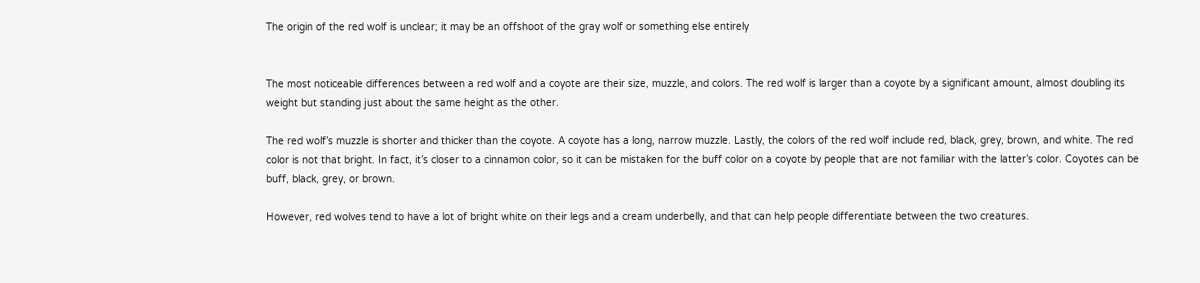The origin of the red wolf is unclear; it may be an offshoot of the gray wolf or something else entirely


The most noticeable differences between a red wolf and a coyote are their size, muzzle, and colors. The red wolf is larger than a coyote by a significant amount, almost doubling its weight but standing just about the same height as the other.

The red wolf’s muzzle is shorter and thicker than the coyote. A coyote has a long, narrow muzzle. Lastly, the colors of the red wolf include red, black, grey, brown, and white. The red color is not that bright. In fact, it’s closer to a cinnamon color, so it can be mistaken for the buff color on a coyote by people that are not familiar with the latter’s color. Coyotes can be buff, black, grey, or brown.

However, red wolves tend to have a lot of bright white on their legs and a cream underbelly, and that can help people differentiate between the two creatures.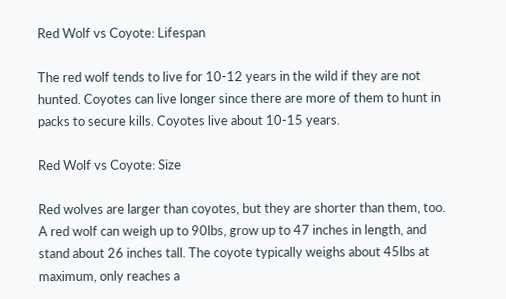Red Wolf vs Coyote: Lifespan

The red wolf tends to live for 10-12 years in the wild if they are not hunted. Coyotes can live longer since there are more of them to hunt in packs to secure kills. Coyotes live about 10-15 years.

Red Wolf vs Coyote: Size

Red wolves are larger than coyotes, but they are shorter than them, too. A red wolf can weigh up to 90lbs, grow up to 47 inches in length, and stand about 26 inches tall. The coyote typically weighs about 45lbs at maximum, only reaches a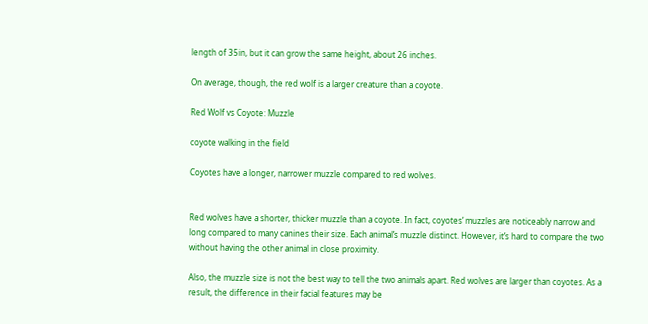length of 35in, but it can grow the same height, about 26 inches.

On average, though, the red wolf is a larger creature than a coyote.

Red Wolf vs Coyote: Muzzle

coyote walking in the field

Coyotes have a longer, narrower muzzle compared to red wolves.


Red wolves have a shorter, thicker muzzle than a coyote. In fact, coyotes’ muzzles are noticeably narrow and long compared to many canines their size. Each animal’s muzzle distinct. However, it’s hard to compare the two without having the other animal in close proximity.

Also, the muzzle size is not the best way to tell the two animals apart. Red wolves are larger than coyotes. As a result, the difference in their facial features may be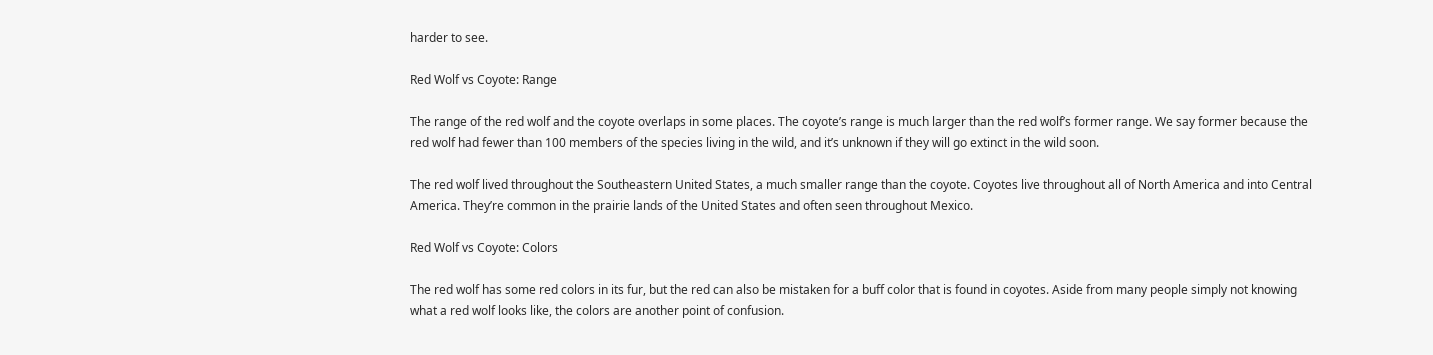harder to see.

Red Wolf vs Coyote: Range

The range of the red wolf and the coyote overlaps in some places. The coyote’s range is much larger than the red wolf’s former range. We say former because the red wolf had fewer than 100 members of the species living in the wild, and it’s unknown if they will go extinct in the wild soon.

The red wolf lived throughout the Southeastern United States, a much smaller range than the coyote. Coyotes live throughout all of North America and into Central America. They’re common in the prairie lands of the United States and often seen throughout Mexico.

Red Wolf vs Coyote: Colors

The red wolf has some red colors in its fur, but the red can also be mistaken for a buff color that is found in coyotes. Aside from many people simply not knowing what a red wolf looks like, the colors are another point of confusion.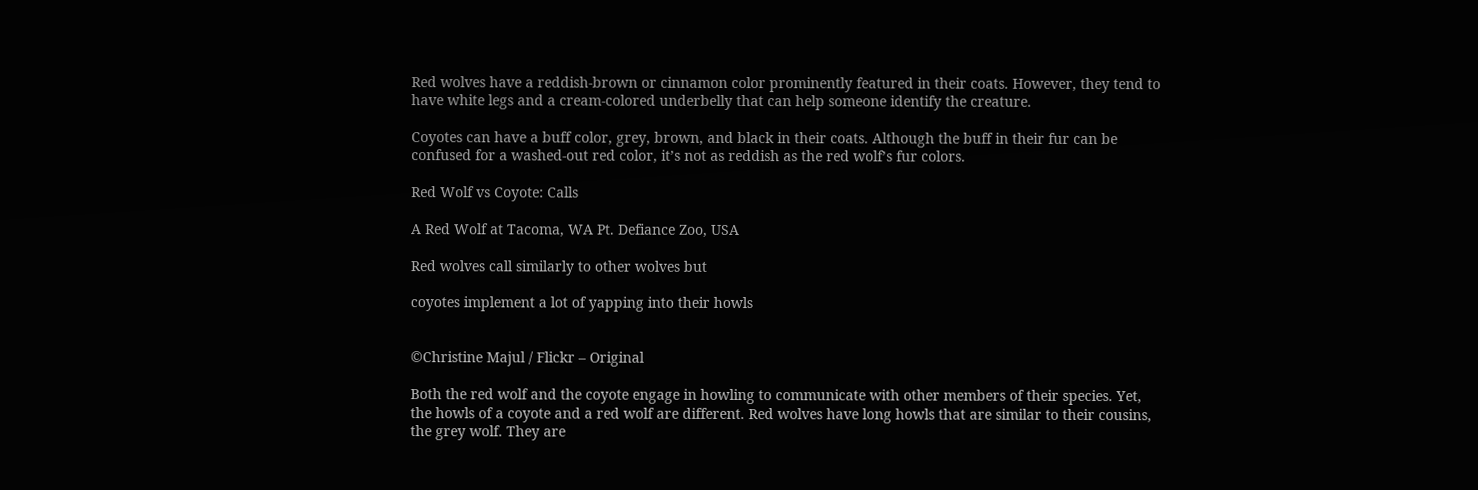Red wolves have a reddish-brown or cinnamon color prominently featured in their coats. However, they tend to have white legs and a cream-colored underbelly that can help someone identify the creature.

Coyotes can have a buff color, grey, brown, and black in their coats. Although the buff in their fur can be confused for a washed-out red color, it’s not as reddish as the red wolf’s fur colors.

Red Wolf vs Coyote: Calls

A Red Wolf at Tacoma, WA Pt. Defiance Zoo, USA

Red wolves call similarly to other wolves but

coyotes implement a lot of yapping into their howls


©Christine Majul / Flickr – Original

Both the red wolf and the coyote engage in howling to communicate with other members of their species. Yet, the howls of a coyote and a red wolf are different. Red wolves have long howls that are similar to their cousins, the grey wolf. They are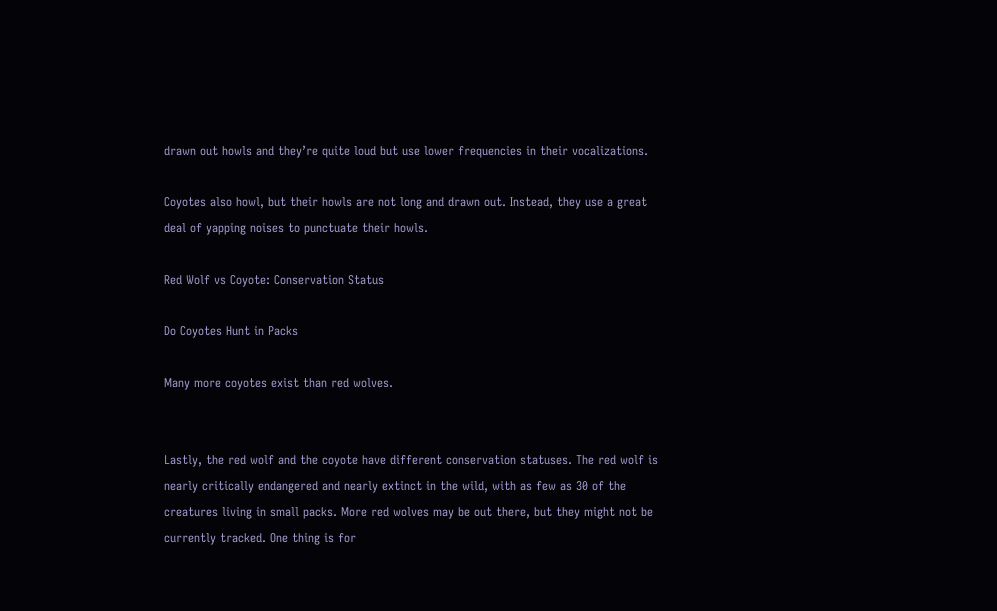drawn out howls and they’re quite loud but use lower frequencies in their vocalizations.

Coyotes also howl, but their howls are not long and drawn out. Instead, they use a great deal of yapping noises to punctuate their howls.

Red Wolf vs Coyote: Conservation Status

Do Coyotes Hunt in Packs

Many more coyotes exist than red wolves.


Lastly, the red wolf and the coyote have different conservation statuses. The red wolf is nearly critically endangered and nearly extinct in the wild, with as few as 30 of the creatures living in small packs. More red wolves may be out there, but they might not be currently tracked. One thing is for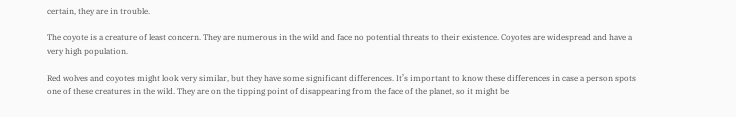certain, they are in trouble.

The coyote is a creature of least concern. They are numerous in the wild and face no potential threats to their existence. Coyotes are widespread and have a very high population.

Red wolves and coyotes might look very similar, but they have some significant differences. It’s important to know these differences in case a person spots one of these creatures in the wild. They are on the tipping point of disappearing from the face of the planet, so it might be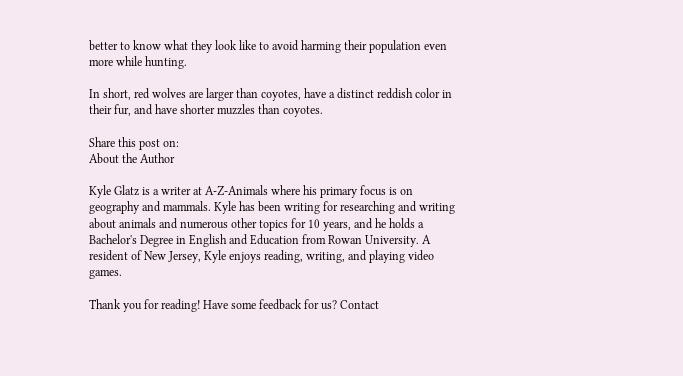better to know what they look like to avoid harming their population even more while hunting.

In short, red wolves are larger than coyotes, have a distinct reddish color in their fur, and have shorter muzzles than coyotes.

Share this post on:
About the Author

Kyle Glatz is a writer at A-Z-Animals where his primary focus is on geography and mammals. Kyle has been writing for researching and writing about animals and numerous other topics for 10 years, and he holds a Bachelor's Degree in English and Education from Rowan University. A resident of New Jersey, Kyle enjoys reading, writing, and playing video games.

Thank you for reading! Have some feedback for us? Contact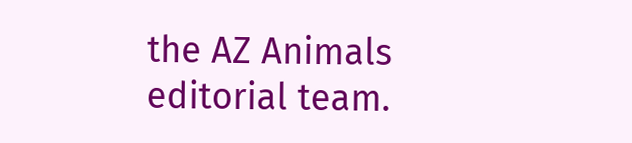the AZ Animals editorial team.